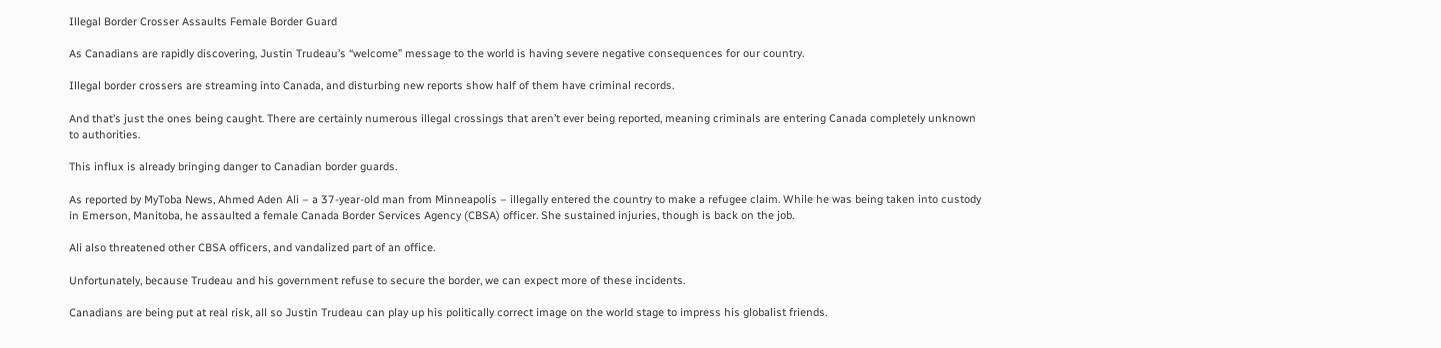Illegal Border Crosser Assaults Female Border Guard

As Canadians are rapidly discovering, Justin Trudeau’s “welcome” message to the world is having severe negative consequences for our country.

Illegal border crossers are streaming into Canada, and disturbing new reports show half of them have criminal records.

And that’s just the ones being caught. There are certainly numerous illegal crossings that aren’t ever being reported, meaning criminals are entering Canada completely unknown to authorities.

This influx is already bringing danger to Canadian border guards.

As reported by MyToba News, Ahmed Aden Ali – a 37-year-old man from Minneapolis – illegally entered the country to make a refugee claim. While he was being taken into custody in Emerson, Manitoba, he assaulted a female Canada Border Services Agency (CBSA) officer. She sustained injuries, though is back on the job.

Ali also threatened other CBSA officers, and vandalized part of an office.

Unfortunately, because Trudeau and his government refuse to secure the border, we can expect more of these incidents.

Canadians are being put at real risk, all so Justin Trudeau can play up his politically correct image on the world stage to impress his globalist friends.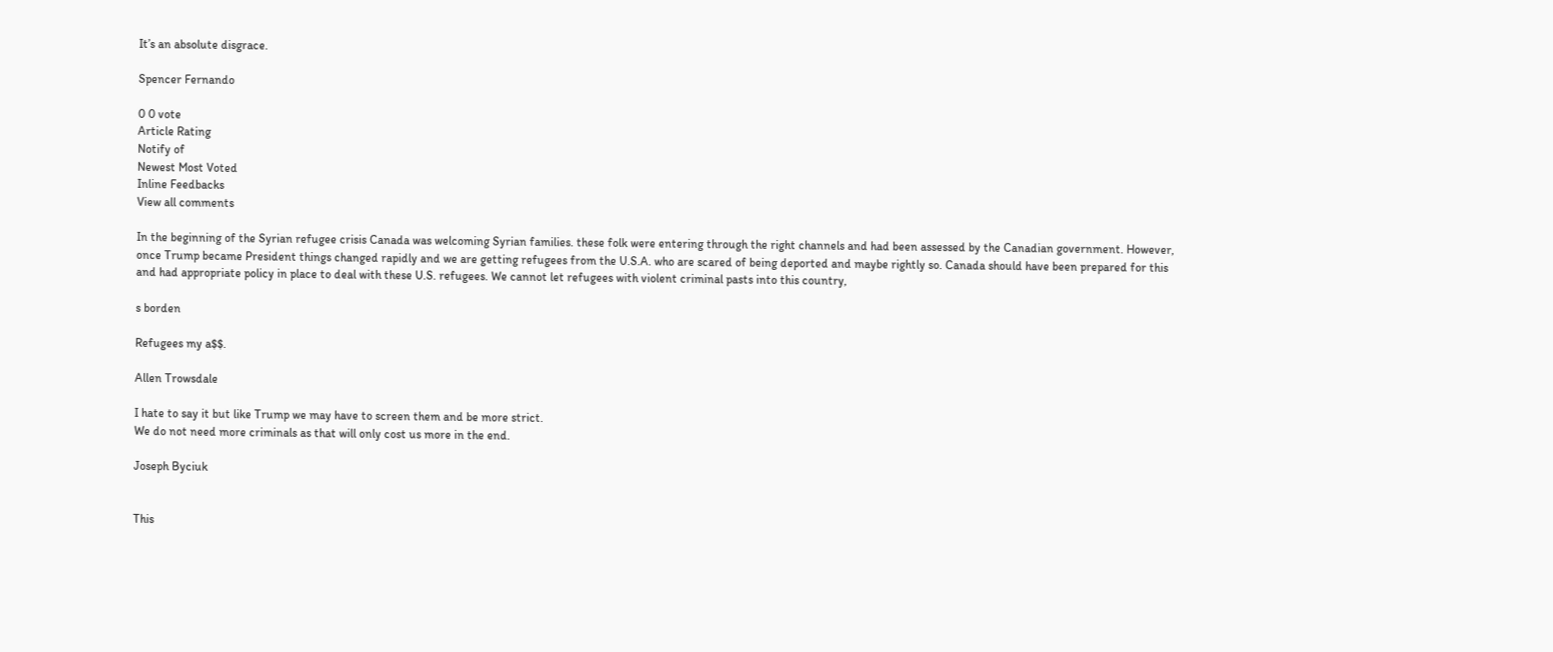It’s an absolute disgrace.

Spencer Fernando

0 0 vote
Article Rating
Notify of
Newest Most Voted
Inline Feedbacks
View all comments

In the beginning of the Syrian refugee crisis Canada was welcoming Syrian families. these folk were entering through the right channels and had been assessed by the Canadian government. However, once Trump became President things changed rapidly and we are getting refugees from the U.S.A. who are scared of being deported and maybe rightly so. Canada should have been prepared for this and had appropriate policy in place to deal with these U.S. refugees. We cannot let refugees with violent criminal pasts into this country,

s borden

Refugees my a$$.

Allen Trowsdale

I hate to say it but like Trump we may have to screen them and be more strict.
We do not need more criminals as that will only cost us more in the end.

Joseph Byciuk


This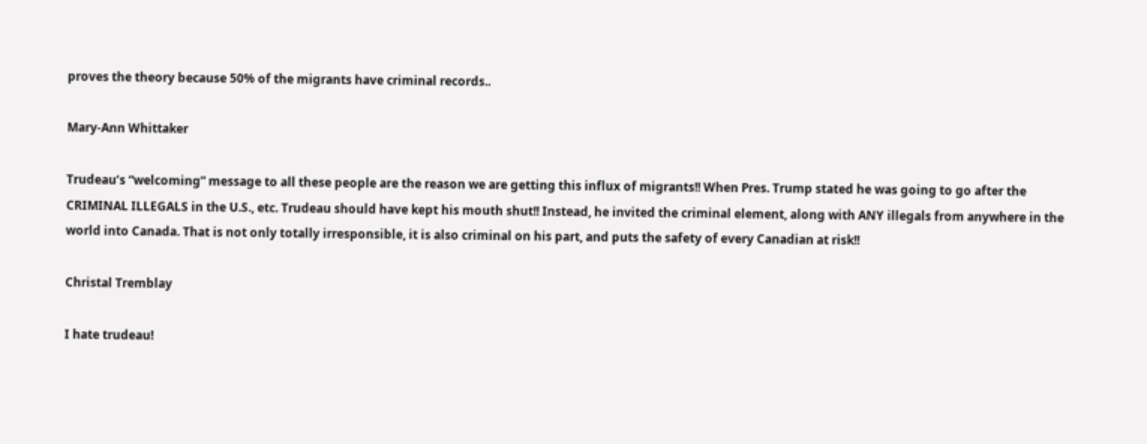proves the theory because 50% of the migrants have criminal records..

Mary-Ann Whittaker

Trudeau’s “welcoming” message to all these people are the reason we are getting this influx of migrants!! When Pres. Trump stated he was going to go after the CRIMINAL ILLEGALS in the U.S., etc. Trudeau should have kept his mouth shut!! Instead, he invited the criminal element, along with ANY illegals from anywhere in the world into Canada. That is not only totally irresponsible, it is also criminal on his part, and puts the safety of every Canadian at risk!!

Christal Tremblay

I hate trudeau!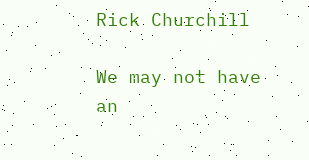Rick Churchill

We may not have an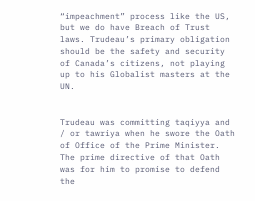“impeachment” process like the US, but we do have Breach of Trust laws. Trudeau’s primary obligation should be the safety and security of Canada’s citizens, not playing up to his Globalist masters at the UN.


Trudeau was committing taqiyya and / or tawriya when he swore the Oath of Office of the Prime Minister. The prime directive of that Oath was for him to promise to defend the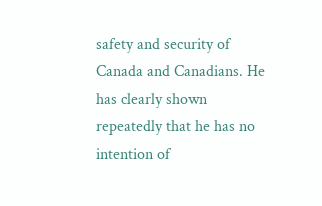safety and security of Canada and Canadians. He has clearly shown repeatedly that he has no intention of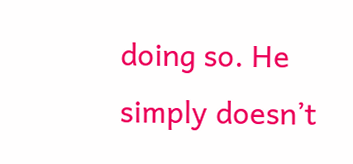doing so. He simply doesn’t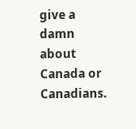give a damn about Canada or Canadians.